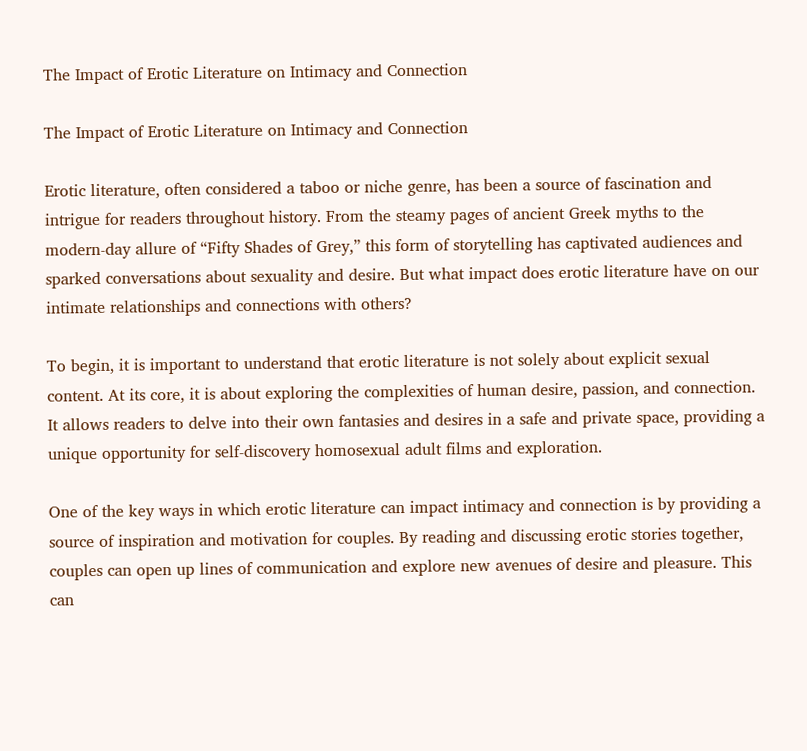The Impact of Erotic Literature on Intimacy and Connection

The Impact of Erotic Literature on Intimacy and Connection

Erotic literature, often considered a taboo or niche genre, has been a source of fascination and intrigue for readers throughout history. From the steamy pages of ancient Greek myths to the modern-day allure of “Fifty Shades of Grey,” this form of storytelling has captivated audiences and sparked conversations about sexuality and desire. But what impact does erotic literature have on our intimate relationships and connections with others?

To begin, it is important to understand that erotic literature is not solely about explicit sexual content. At its core, it is about exploring the complexities of human desire, passion, and connection. It allows readers to delve into their own fantasies and desires in a safe and private space, providing a unique opportunity for self-discovery homosexual adult films and exploration.

One of the key ways in which erotic literature can impact intimacy and connection is by providing a source of inspiration and motivation for couples. By reading and discussing erotic stories together, couples can open up lines of communication and explore new avenues of desire and pleasure. This can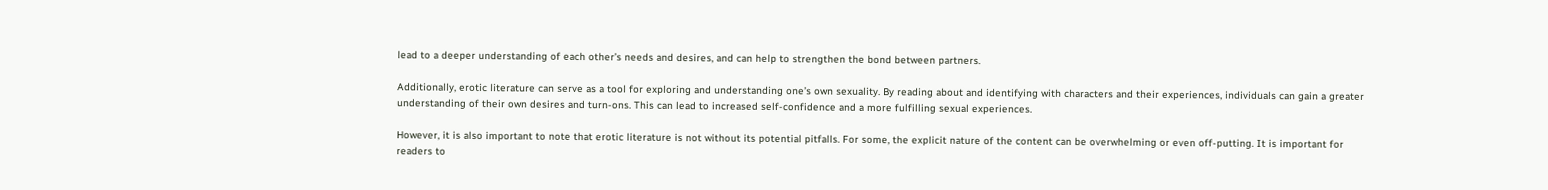lead to a deeper understanding of each other’s needs and desires, and can help to strengthen the bond between partners.

Additionally, erotic literature can serve as a tool for exploring and understanding one’s own sexuality. By reading about and identifying with characters and their experiences, individuals can gain a greater understanding of their own desires and turn-ons. This can lead to increased self-confidence and a more fulfilling sexual experiences.

However, it is also important to note that erotic literature is not without its potential pitfalls. For some, the explicit nature of the content can be overwhelming or even off-putting. It is important for readers to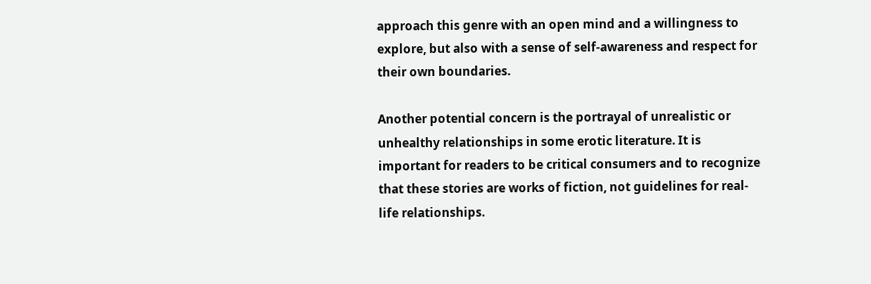approach this genre with an open mind and a willingness to explore, but also with a sense of self-awareness and respect for their own boundaries.

Another potential concern is the portrayal of unrealistic or unhealthy relationships in some erotic literature. It is important for readers to be critical consumers and to recognize that these stories are works of fiction, not guidelines for real-life relationships.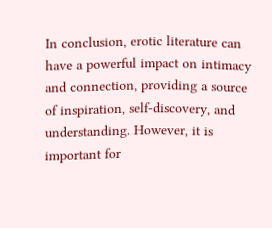In conclusion, erotic literature can have a powerful impact on intimacy and connection, providing a source of inspiration, self-discovery, and understanding. However, it is important for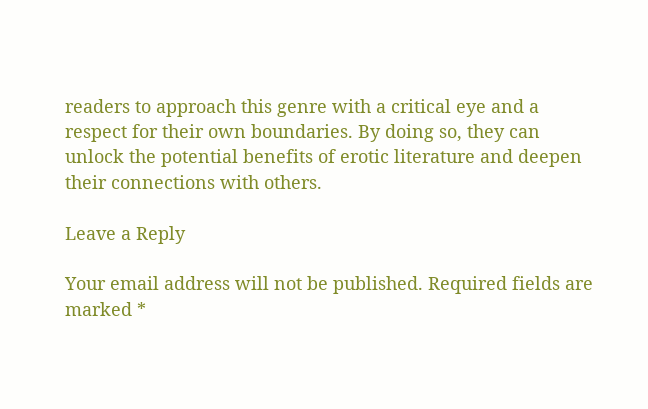readers to approach this genre with a critical eye and a respect for their own boundaries. By doing so, they can unlock the potential benefits of erotic literature and deepen their connections with others.

Leave a Reply

Your email address will not be published. Required fields are marked *